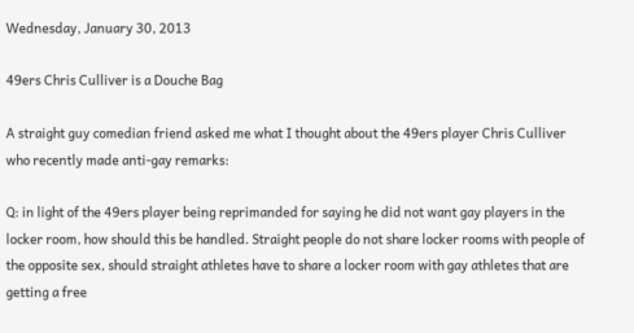Wednesday, January 30, 2013

49ers Chris Culliver is a Douche Bag

A straight guy comedian friend asked me what I thought about the 49ers player Chris Culliver who recently made anti-gay remarks:

Q: in light of the 49ers player being reprimanded for saying he did not want gay players in the locker room, how should this be handled. Straight people do not share locker rooms with people of the opposite sex, should straight athletes have to share a locker room with gay athletes that are getting a free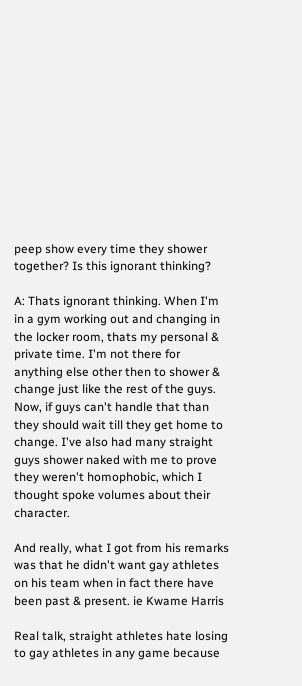peep show every time they shower together? Is this ignorant thinking?

A: Thats ignorant thinking. When I'm in a gym working out and changing in the locker room, thats my personal & private time. I'm not there for anything else other then to shower & change just like the rest of the guys. Now, if guys can't handle that than they should wait till they get home to change. I've also had many straight guys shower naked with me to prove they weren't homophobic, which I thought spoke volumes about their character.

And really, what I got from his remarks was that he didn't want gay athletes on his team when in fact there have been past & present. ie Kwame Harris

Real talk, straight athletes hate losing to gay athletes in any game because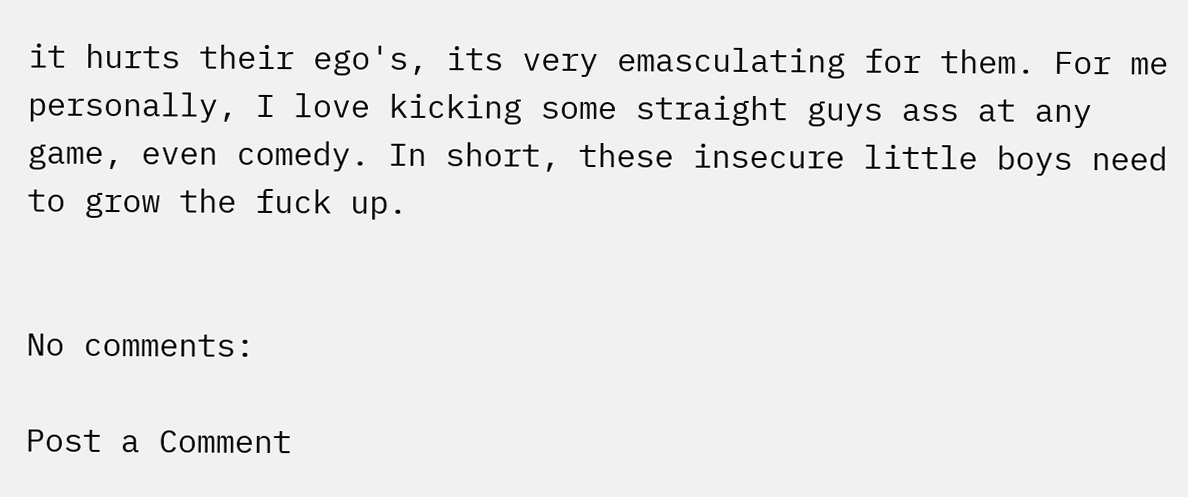it hurts their ego's, its very emasculating for them. For me personally, I love kicking some straight guys ass at any game, even comedy. In short, these insecure little boys need to grow the fuck up.


No comments:

Post a Comment